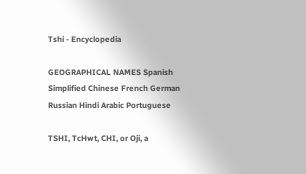Tshi - Encyclopedia

GEOGRAPHICAL NAMES Spanish Simplified Chinese French German Russian Hindi Arabic Portuguese

TSHI, TcHwt, CHI, or Oji, a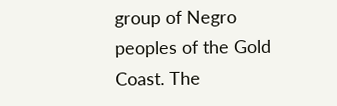group of Negro peoples of the Gold Coast. The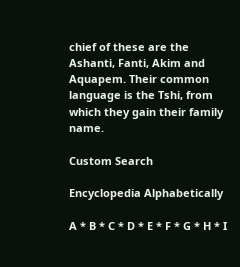chief of these are the Ashanti, Fanti, Akim and Aquapem. Their common language is the Tshi, from which they gain their family name.

Custom Search

Encyclopedia Alphabetically

A * B * C * D * E * F * G * H * I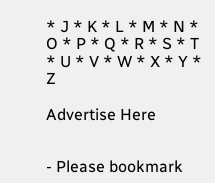* J * K * L * M * N * O * P * Q * R * S * T * U * V * W * X * Y * Z

Advertise Here


- Please bookmark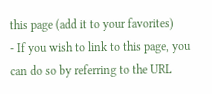this page (add it to your favorites)
- If you wish to link to this page, you can do so by referring to the URL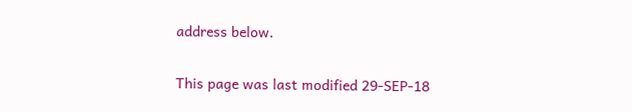address below.


This page was last modified 29-SEP-18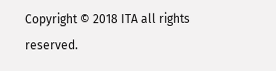Copyright © 2018 ITA all rights reserved.